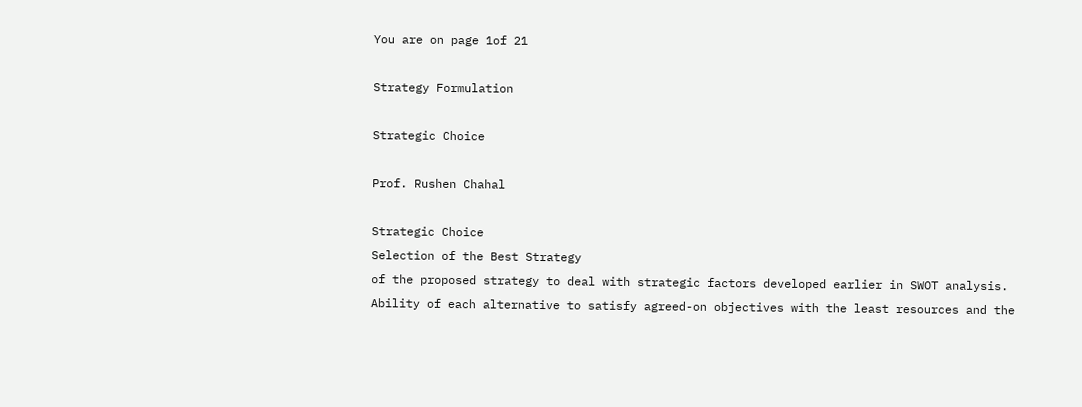You are on page 1of 21

Strategy Formulation

Strategic Choice

Prof. Rushen Chahal

Strategic Choice
Selection of the Best Strategy
of the proposed strategy to deal with strategic factors developed earlier in SWOT analysis. Ability of each alternative to satisfy agreed-on objectives with the least resources and the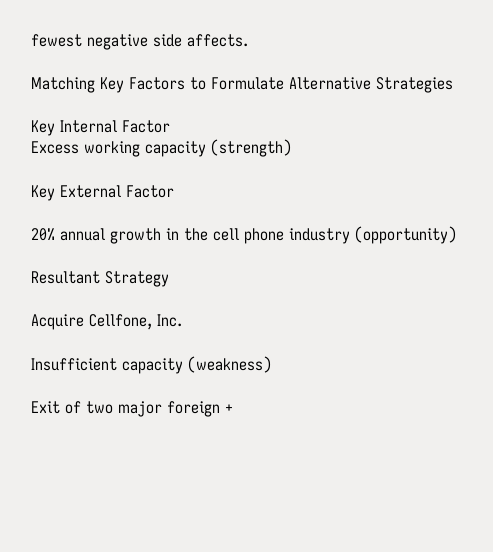fewest negative side affects.

Matching Key Factors to Formulate Alternative Strategies

Key Internal Factor
Excess working capacity (strength)

Key External Factor

20% annual growth in the cell phone industry (opportunity)

Resultant Strategy

Acquire Cellfone, Inc.

Insufficient capacity (weakness)

Exit of two major foreign +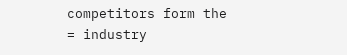competitors form the = industry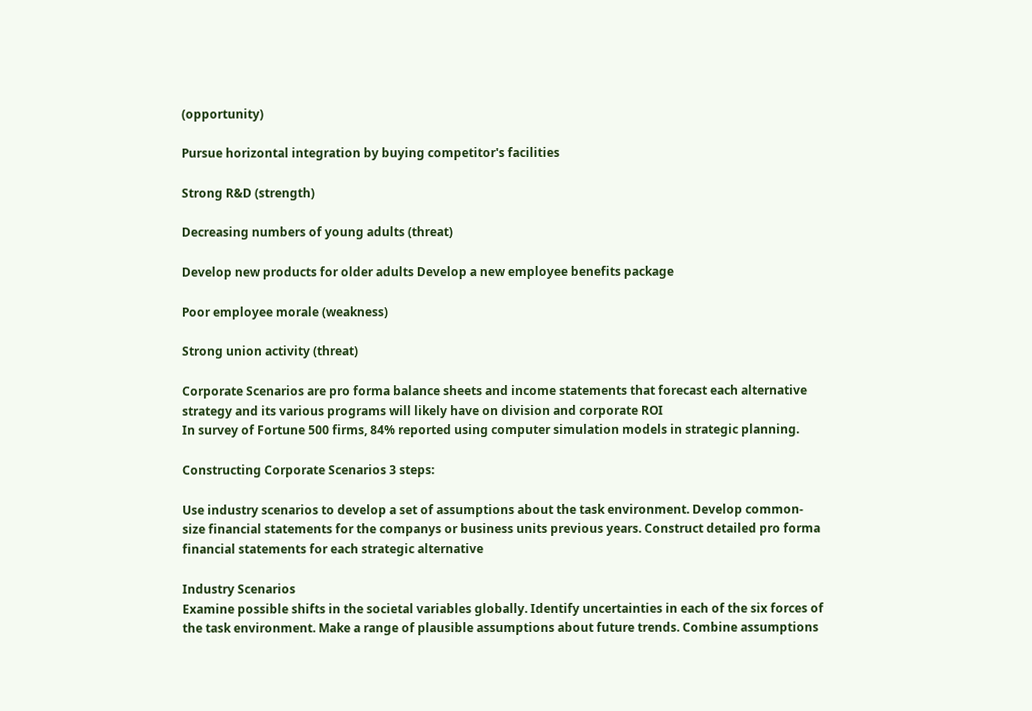(opportunity)

Pursue horizontal integration by buying competitor's facilities

Strong R&D (strength)

Decreasing numbers of young adults (threat)

Develop new products for older adults Develop a new employee benefits package

Poor employee morale (weakness)

Strong union activity (threat)

Corporate Scenarios are pro forma balance sheets and income statements that forecast each alternative strategy and its various programs will likely have on division and corporate ROI
In survey of Fortune 500 firms, 84% reported using computer simulation models in strategic planning.

Constructing Corporate Scenarios 3 steps:

Use industry scenarios to develop a set of assumptions about the task environment. Develop common-size financial statements for the companys or business units previous years. Construct detailed pro forma financial statements for each strategic alternative

Industry Scenarios
Examine possible shifts in the societal variables globally. Identify uncertainties in each of the six forces of the task environment. Make a range of plausible assumptions about future trends. Combine assumptions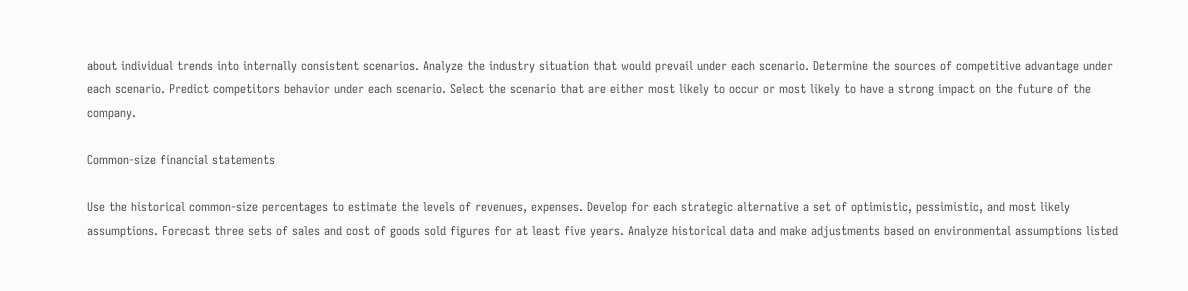about individual trends into internally consistent scenarios. Analyze the industry situation that would prevail under each scenario. Determine the sources of competitive advantage under each scenario. Predict competitors behavior under each scenario. Select the scenario that are either most likely to occur or most likely to have a strong impact on the future of the company.

Common-size financial statements

Use the historical common-size percentages to estimate the levels of revenues, expenses. Develop for each strategic alternative a set of optimistic, pessimistic, and most likely assumptions. Forecast three sets of sales and cost of goods sold figures for at least five years. Analyze historical data and make adjustments based on environmental assumptions listed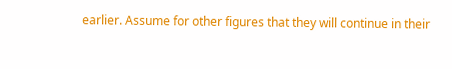earlier. Assume for other figures that they will continue in their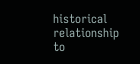historical relationship to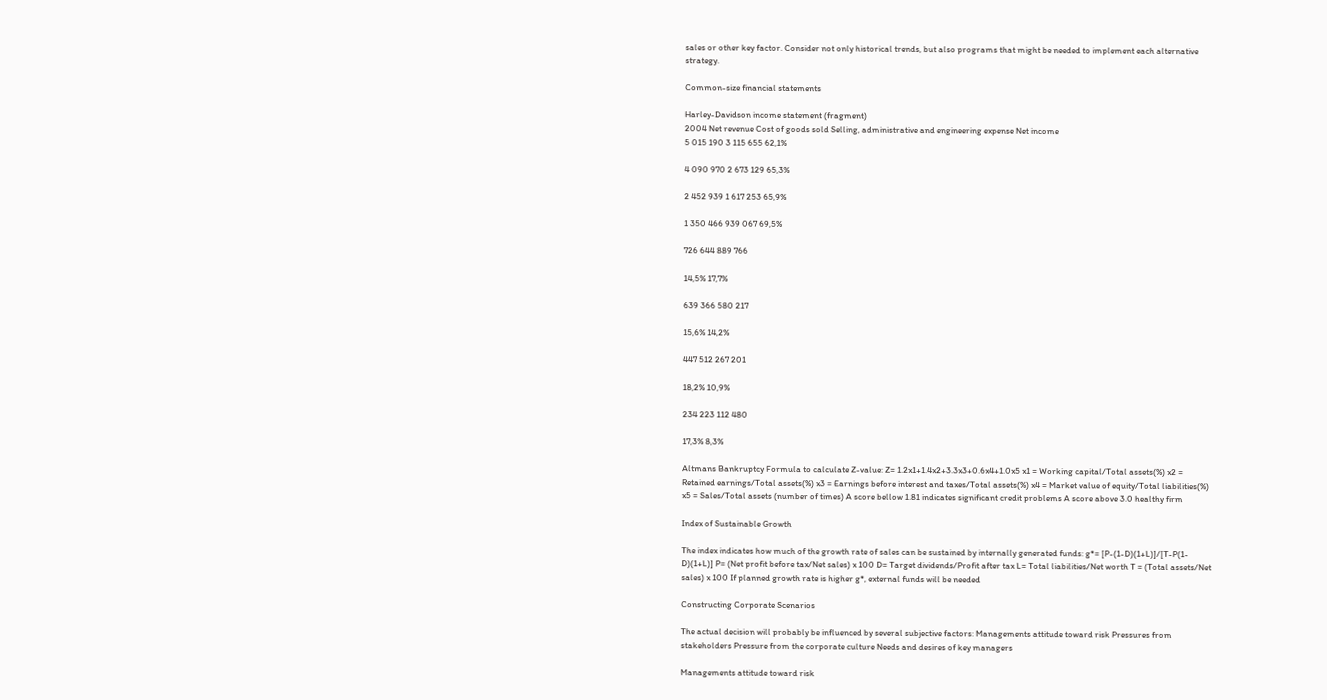sales or other key factor. Consider not only historical trends, but also programs that might be needed to implement each alternative strategy.

Common-size financial statements

Harley-Davidson income statement (fragment)
2004 Net revenue Cost of goods sold Selling, administrative and engineering expense Net income
5 015 190 3 115 655 62,1%

4 090 970 2 673 129 65,3%

2 452 939 1 617 253 65,9%

1 350 466 939 067 69,5%

726 644 889 766

14,5% 17,7%

639 366 580 217

15,6% 14,2%

447 512 267 201

18,2% 10,9%

234 223 112 480

17,3% 8,3%

Altmans Bankruptcy Formula to calculate Z-value: Z= 1.2x1+1.4x2+3.3x3+0.6x4+1.0x5 x1 = Working capital/Total assets(%) x2 = Retained earnings/Total assets(%) x3 = Earnings before interest and taxes/Total assets(%) x4 = Market value of equity/Total liabilities(%) x5 = Sales/Total assets (number of times) A score bellow 1.81 indicates significant credit problems A score above 3.0 healthy firm

Index of Sustainable Growth

The index indicates how much of the growth rate of sales can be sustained by internally generated funds: g*= [P-(1-D)(1+L)]/[T-P(1-D)(1+L)] P= (Net profit before tax/Net sales) x 100 D= Target dividends/Profit after tax L= Total liabilities/Net worth T = (Total assets/Net sales) x 100 If planned growth rate is higher g*, external funds will be needed

Constructing Corporate Scenarios

The actual decision will probably be influenced by several subjective factors: Managements attitude toward risk Pressures from stakeholders Pressure from the corporate culture Needs and desires of key managers

Managements attitude toward risk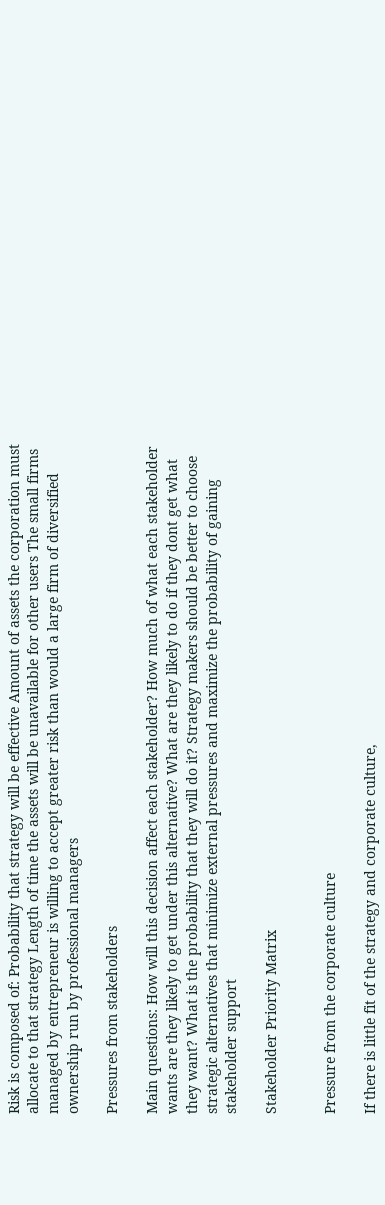Risk is composed of: Probability that strategy will be effective Amount of assets the corporation must allocate to that strategy Length of time the assets will be unavailable for other users The small firms managed by entrepreneur is willing to accept greater risk than would a large firm of diversified ownership run by professional managers

Pressures from stakeholders

Main questions: How will this decision affect each stakeholder? How much of what each stakeholder wants are they likely to get under this alternative? What are they likely to do if they dont get what they want? What is the probability that they will do it? Strategy makers should be better to choose strategic alternatives that minimize external pressures and maximize the probability of gaining stakeholder support

Stakeholder Priority Matrix


Pressure from the corporate culture

If there is little fit of the strategy and corporate culture,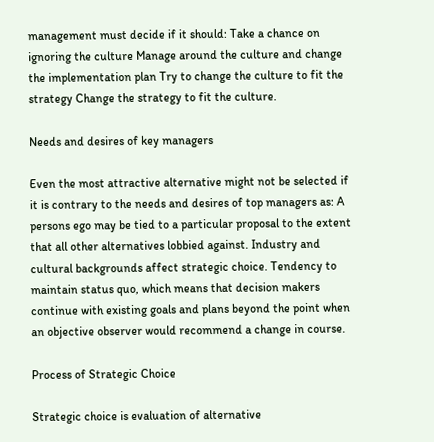management must decide if it should: Take a chance on ignoring the culture Manage around the culture and change the implementation plan Try to change the culture to fit the strategy Change the strategy to fit the culture.

Needs and desires of key managers

Even the most attractive alternative might not be selected if it is contrary to the needs and desires of top managers as: A persons ego may be tied to a particular proposal to the extent that all other alternatives lobbied against. Industry and cultural backgrounds affect strategic choice. Tendency to maintain status quo, which means that decision makers continue with existing goals and plans beyond the point when an objective observer would recommend a change in course.

Process of Strategic Choice

Strategic choice is evaluation of alternative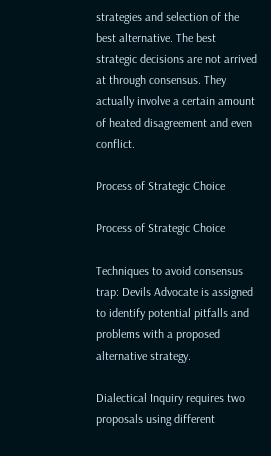strategies and selection of the best alternative. The best strategic decisions are not arrived at through consensus. They actually involve a certain amount of heated disagreement and even conflict.

Process of Strategic Choice

Process of Strategic Choice

Techniques to avoid consensus trap: Devils Advocate is assigned to identify potential pitfalls and
problems with a proposed alternative strategy.

Dialectical Inquiry requires two proposals using different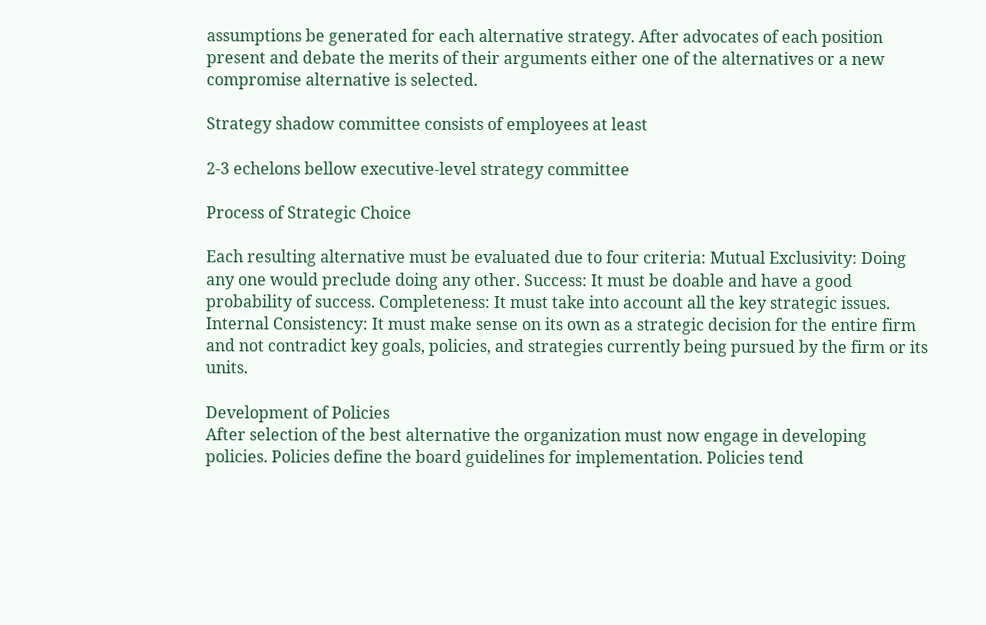assumptions be generated for each alternative strategy. After advocates of each position present and debate the merits of their arguments either one of the alternatives or a new compromise alternative is selected.

Strategy shadow committee consists of employees at least

2-3 echelons bellow executive-level strategy committee

Process of Strategic Choice

Each resulting alternative must be evaluated due to four criteria: Mutual Exclusivity: Doing any one would preclude doing any other. Success: It must be doable and have a good probability of success. Completeness: It must take into account all the key strategic issues. Internal Consistency: It must make sense on its own as a strategic decision for the entire firm and not contradict key goals, policies, and strategies currently being pursued by the firm or its units.

Development of Policies
After selection of the best alternative the organization must now engage in developing policies. Policies define the board guidelines for implementation. Policies tend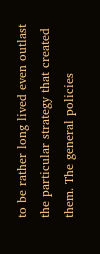to be rather long lived even outlast the particular strategy that created them. The general policies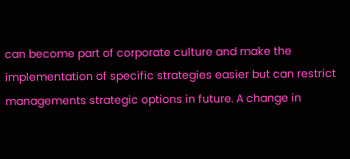can become part of corporate culture and make the implementation of specific strategies easier but can restrict managements strategic options in future. A change in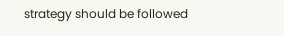strategy should be followed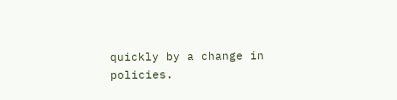quickly by a change in policies.